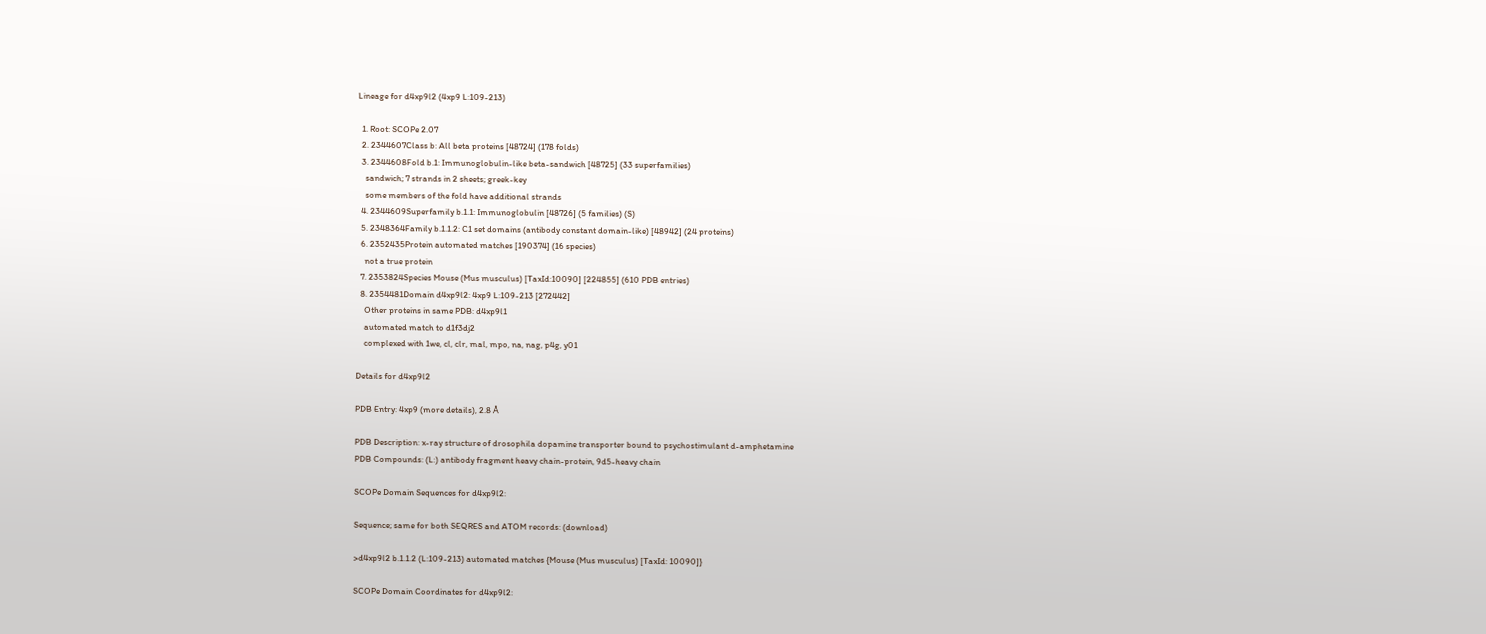Lineage for d4xp9l2 (4xp9 L:109-213)

  1. Root: SCOPe 2.07
  2. 2344607Class b: All beta proteins [48724] (178 folds)
  3. 2344608Fold b.1: Immunoglobulin-like beta-sandwich [48725] (33 superfamilies)
    sandwich; 7 strands in 2 sheets; greek-key
    some members of the fold have additional strands
  4. 2344609Superfamily b.1.1: Immunoglobulin [48726] (5 families) (S)
  5. 2348364Family b.1.1.2: C1 set domains (antibody constant domain-like) [48942] (24 proteins)
  6. 2352435Protein automated matches [190374] (16 species)
    not a true protein
  7. 2353824Species Mouse (Mus musculus) [TaxId:10090] [224855] (610 PDB entries)
  8. 2354481Domain d4xp9l2: 4xp9 L:109-213 [272442]
    Other proteins in same PDB: d4xp9l1
    automated match to d1f3dj2
    complexed with 1we, cl, clr, mal, mpo, na, nag, p4g, y01

Details for d4xp9l2

PDB Entry: 4xp9 (more details), 2.8 Å

PDB Description: x-ray structure of drosophila dopamine transporter bound to psychostimulant d-amphetamine
PDB Compounds: (L:) antibody fragment heavy chain-protein, 9d5-heavy chain

SCOPe Domain Sequences for d4xp9l2:

Sequence; same for both SEQRES and ATOM records: (download)

>d4xp9l2 b.1.1.2 (L:109-213) automated matches {Mouse (Mus musculus) [TaxId: 10090]}

SCOPe Domain Coordinates for d4xp9l2: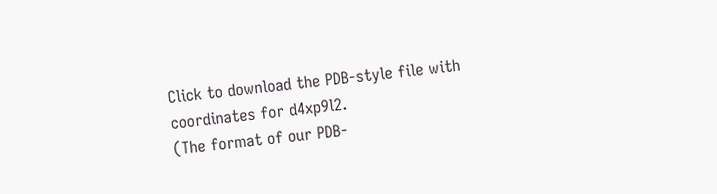Click to download the PDB-style file with coordinates for d4xp9l2.
(The format of our PDB-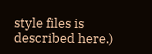style files is described here.)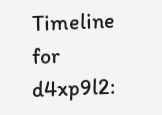Timeline for d4xp9l2: